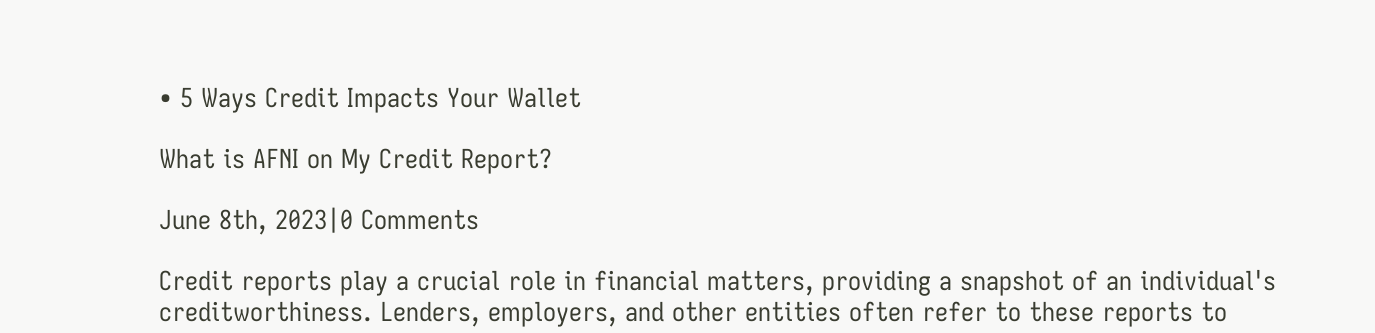• 5 Ways Credit Impacts Your Wallet

What is AFNI on My Credit Report?

June 8th, 2023|0 Comments

Credit reports play a crucial role in financial matters, providing a snapshot of an individual's creditworthiness. Lenders, employers, and other entities often refer to these reports to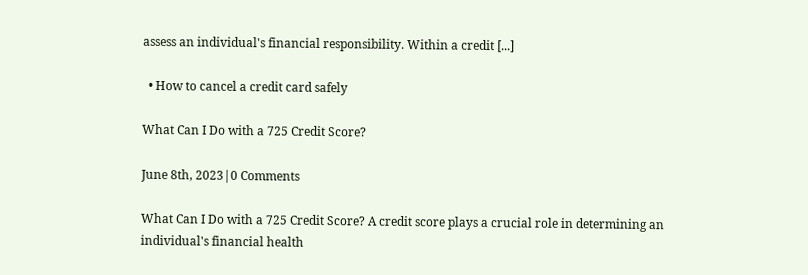assess an individual's financial responsibility. Within a credit [...]

  • How to cancel a credit card safely

What Can I Do with a 725 Credit Score?

June 8th, 2023|0 Comments

What Can I Do with a 725 Credit Score? A credit score plays a crucial role in determining an individual's financial health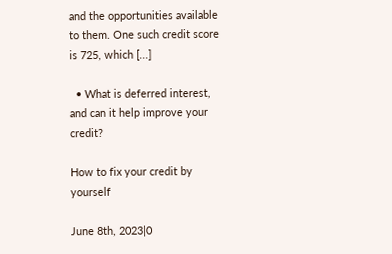and the opportunities available to them. One such credit score is 725, which [...]

  • What is deferred interest, and can it help improve your credit?

How to fix your credit by yourself

June 8th, 2023|0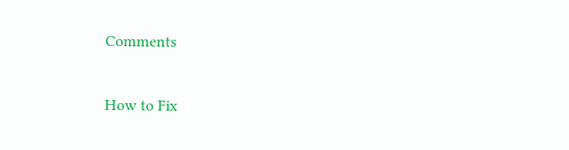Comments

How to Fix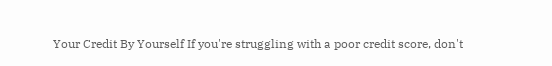Your Credit By Yourself If you're struggling with a poor credit score, don't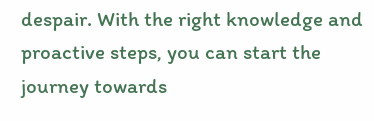despair. With the right knowledge and proactive steps, you can start the journey towards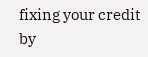fixing your credit by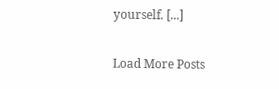yourself. [...]

Load More Posts